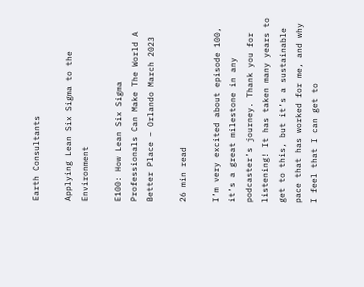Earth Consultants

Applying Lean Six Sigma to the Environment

E100: How Lean Six Sigma Professionals Can Make The World A Better Place – Orlando March 2023

26 min read

I’m very excited about episode 100, it’s a great milestone in any podcaster’s journey. Thank you for listening! It has taken many years to get to this, but it’s a sustainable pace that has worked for me, and why I feel that I can get to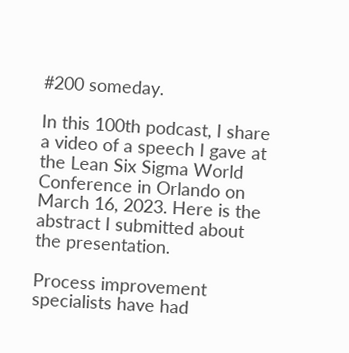#200 someday.

In this 100th podcast, I share a video of a speech I gave at the Lean Six Sigma World Conference in Orlando on March 16, 2023. Here is the abstract I submitted about the presentation.

Process improvement specialists have had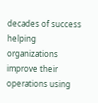decades of success helping organizations improve their operations using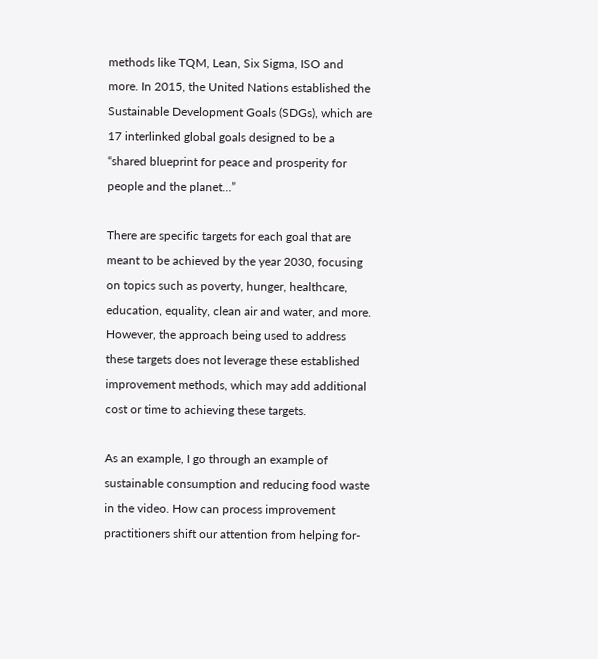methods like TQM, Lean, Six Sigma, ISO and more. In 2015, the United Nations established the Sustainable Development Goals (SDGs), which are 17 interlinked global goals designed to be a “shared blueprint for peace and prosperity for people and the planet…”

There are specific targets for each goal that are meant to be achieved by the year 2030, focusing on topics such as poverty, hunger, healthcare, education, equality, clean air and water, and more. However, the approach being used to address these targets does not leverage these established improvement methods, which may add additional cost or time to achieving these targets.

As an example, I go through an example of sustainable consumption and reducing food waste in the video. How can process improvement practitioners shift our attention from helping for-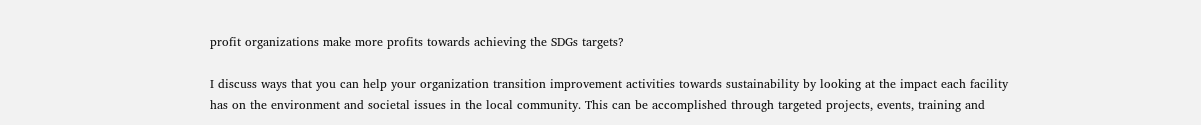profit organizations make more profits towards achieving the SDGs targets?

I discuss ways that you can help your organization transition improvement activities towards sustainability by looking at the impact each facility has on the environment and societal issues in the local community. This can be accomplished through targeted projects, events, training and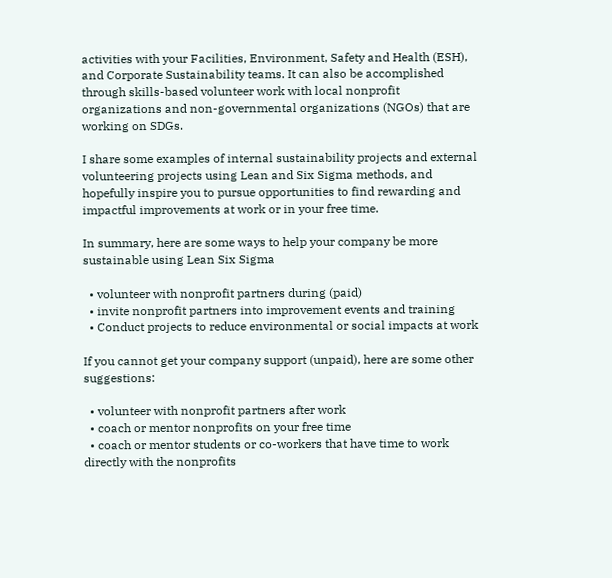activities with your Facilities, Environment, Safety and Health (ESH), and Corporate Sustainability teams. It can also be accomplished through skills-based volunteer work with local nonprofit organizations and non-governmental organizations (NGOs) that are working on SDGs.

I share some examples of internal sustainability projects and external volunteering projects using Lean and Six Sigma methods, and hopefully inspire you to pursue opportunities to find rewarding and impactful improvements at work or in your free time.

In summary, here are some ways to help your company be more sustainable using Lean Six Sigma

  • volunteer with nonprofit partners during (paid)
  • invite nonprofit partners into improvement events and training
  • Conduct projects to reduce environmental or social impacts at work

If you cannot get your company support (unpaid), here are some other suggestions:

  • volunteer with nonprofit partners after work
  • coach or mentor nonprofits on your free time
  • coach or mentor students or co-workers that have time to work directly with the nonprofits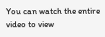You can watch the entire video to view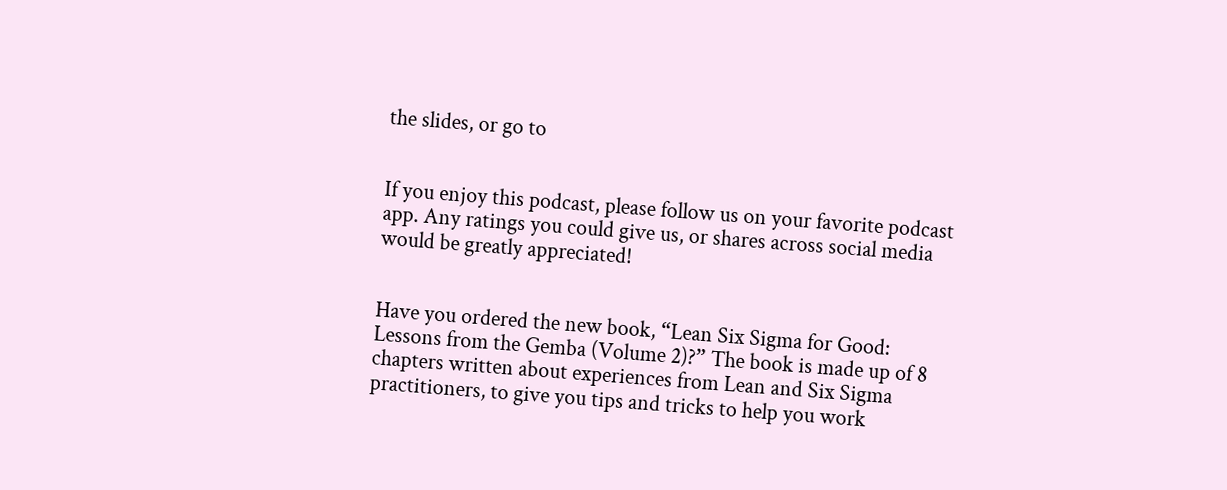the slides, or go to


If you enjoy this podcast, please follow us on your favorite podcast app. Any ratings you could give us, or shares across social media would be greatly appreciated!


Have you ordered the new book, “Lean Six Sigma for Good: Lessons from the Gemba (Volume 2)?” The book is made up of 8 chapters written about experiences from Lean and Six Sigma practitioners, to give you tips and tricks to help you work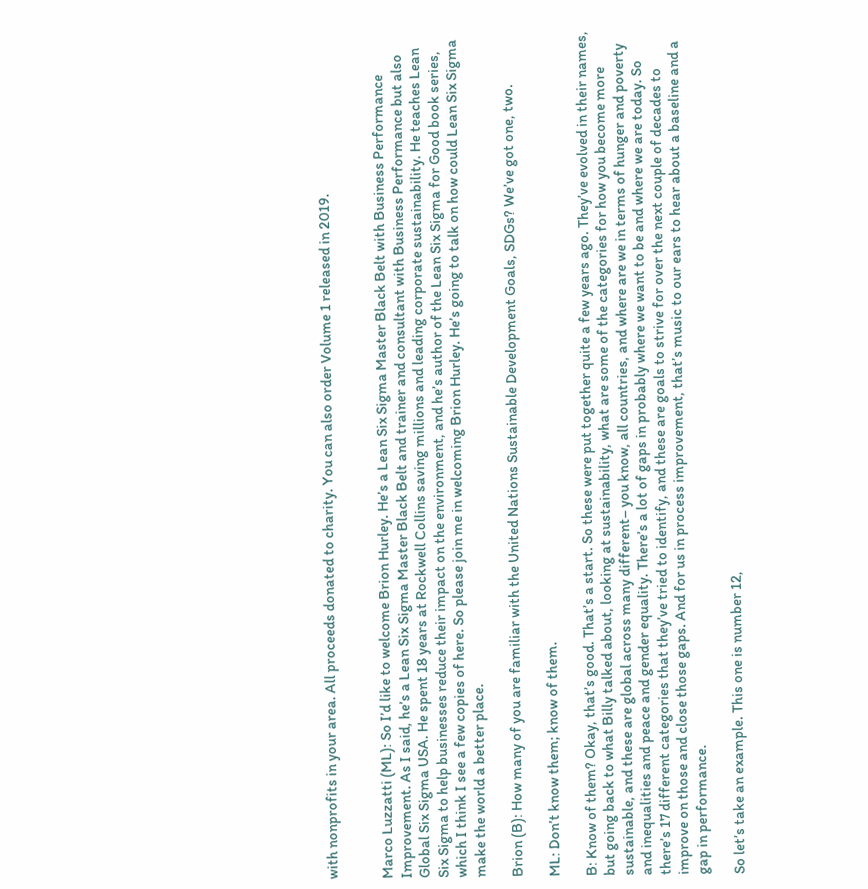with nonprofits in your area. All proceeds donated to charity. You can also order Volume 1 released in 2019.


Marco Luzzatti (ML): So I’d like to welcome Brion Hurley. He’s a Lean Six Sigma Master Black Belt with Business Performance Improvement. As I said, he’s a Lean Six Sigma Master Black Belt and trainer and consultant with Business Performance but also Global Six Sigma USA. He spent 18 years at Rockwell Collins saving millions and leading corporate sustainability. He teaches Lean Six Sigma to help businesses reduce their impact on the environment, and he’s author of the Lean Six Sigma for Good book series, which I think I see a few copies of here. So please join me in welcoming Brion Hurley. He’s going to talk on how could Lean Six Sigma make the world a better place.

Brion (B): How many of you are familiar with the United Nations Sustainable Development Goals, SDGs? We’ve got one, two.

ML: Don’t know them; know of them.

B: Know of them? Okay, that’s good. That’s a start. So these were put together quite a few years ago. They’ve evolved in their names, but going back to what Billy talked about, looking at sustainability, what are some of the categories for how you become more sustainable, and these are global across many different– you know, all countries, and where are we in terms of hunger and poverty and inequalities and peace and gender equality. There’s a lot of gaps in probably where we want to be and where we are today. So there’s 17 different categories that they’ve tried to identify, and these are goals to strive for over the next couple of decades to improve on those and close those gaps. And for us in process improvement, that’s music to our ears to hear about a baseline and a gap in performance.

So let’s take an example. This one is number 12,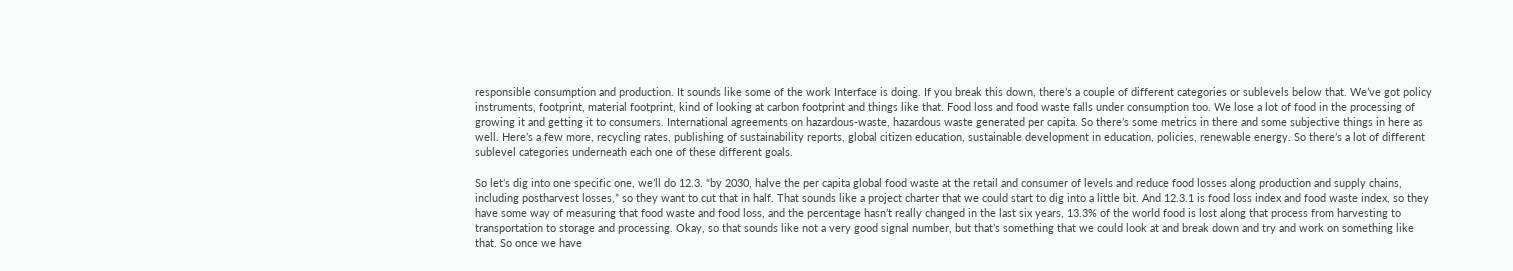responsible consumption and production. It sounds like some of the work Interface is doing. If you break this down, there’s a couple of different categories or sublevels below that. We’ve got policy instruments, footprint, material footprint, kind of looking at carbon footprint and things like that. Food loss and food waste falls under consumption too. We lose a lot of food in the processing of growing it and getting it to consumers. International agreements on hazardous-waste, hazardous waste generated per capita. So there’s some metrics in there and some subjective things in here as well. Here’s a few more, recycling rates, publishing of sustainability reports, global citizen education, sustainable development in education, policies, renewable energy. So there’s a lot of different sublevel categories underneath each one of these different goals.

So let’s dig into one specific one, we’ll do 12.3. “by 2030, halve the per capita global food waste at the retail and consumer of levels and reduce food losses along production and supply chains, including postharvest losses,” so they want to cut that in half. That sounds like a project charter that we could start to dig into a little bit. And 12.3.1 is food loss index and food waste index, so they have some way of measuring that food waste and food loss, and the percentage hasn’t really changed in the last six years, 13.3% of the world food is lost along that process from harvesting to transportation to storage and processing. Okay, so that sounds like not a very good signal number, but that’s something that we could look at and break down and try and work on something like that. So once we have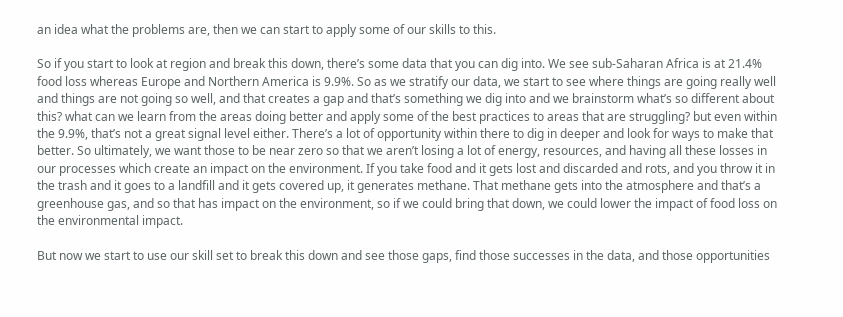an idea what the problems are, then we can start to apply some of our skills to this.

So if you start to look at region and break this down, there’s some data that you can dig into. We see sub-Saharan Africa is at 21.4% food loss whereas Europe and Northern America is 9.9%. So as we stratify our data, we start to see where things are going really well and things are not going so well, and that creates a gap and that’s something we dig into and we brainstorm what’s so different about this? what can we learn from the areas doing better and apply some of the best practices to areas that are struggling? but even within the 9.9%, that’s not a great signal level either. There’s a lot of opportunity within there to dig in deeper and look for ways to make that better. So ultimately, we want those to be near zero so that we aren’t losing a lot of energy, resources, and having all these losses in our processes which create an impact on the environment. If you take food and it gets lost and discarded and rots, and you throw it in the trash and it goes to a landfill and it gets covered up, it generates methane. That methane gets into the atmosphere and that’s a greenhouse gas, and so that has impact on the environment, so if we could bring that down, we could lower the impact of food loss on the environmental impact.

But now we start to use our skill set to break this down and see those gaps, find those successes in the data, and those opportunities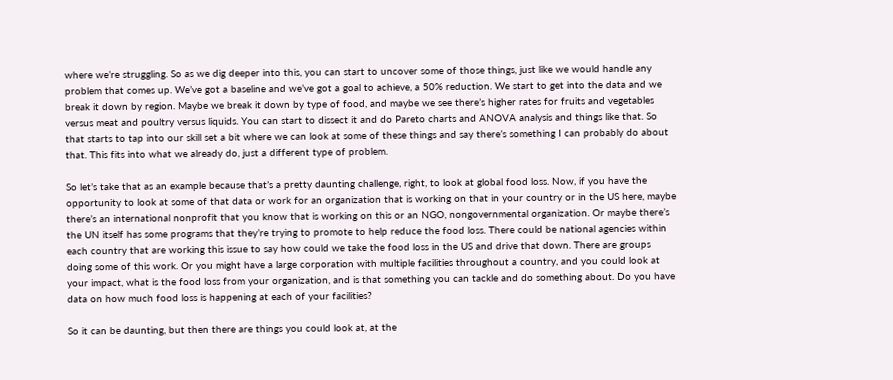where we’re struggling. So as we dig deeper into this, you can start to uncover some of those things, just like we would handle any problem that comes up. We’ve got a baseline and we’ve got a goal to achieve, a 50% reduction. We start to get into the data and we break it down by region. Maybe we break it down by type of food, and maybe we see there’s higher rates for fruits and vegetables versus meat and poultry versus liquids. You can start to dissect it and do Pareto charts and ANOVA analysis and things like that. So that starts to tap into our skill set a bit where we can look at some of these things and say there’s something I can probably do about that. This fits into what we already do, just a different type of problem.

So let’s take that as an example because that’s a pretty daunting challenge, right, to look at global food loss. Now, if you have the opportunity to look at some of that data or work for an organization that is working on that in your country or in the US here, maybe there’s an international nonprofit that you know that is working on this or an NGO, nongovernmental organization. Or maybe there’s the UN itself has some programs that they’re trying to promote to help reduce the food loss. There could be national agencies within each country that are working this issue to say how could we take the food loss in the US and drive that down. There are groups doing some of this work. Or you might have a large corporation with multiple facilities throughout a country, and you could look at your impact, what is the food loss from your organization, and is that something you can tackle and do something about. Do you have data on how much food loss is happening at each of your facilities?

So it can be daunting, but then there are things you could look at, at the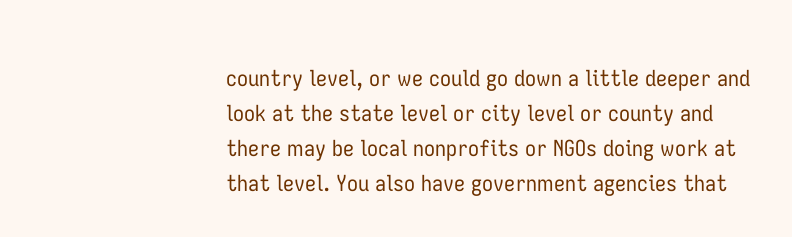country level, or we could go down a little deeper and look at the state level or city level or county and there may be local nonprofits or NGOs doing work at that level. You also have government agencies that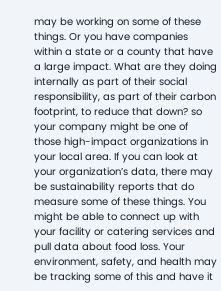may be working on some of these things. Or you have companies within a state or a county that have a large impact. What are they doing internally as part of their social responsibility, as part of their carbon footprint, to reduce that down? so your company might be one of those high-impact organizations in your local area. If you can look at your organization’s data, there may be sustainability reports that do measure some of these things. You might be able to connect up with your facility or catering services and pull data about food loss. Your environment, safety, and health may be tracking some of this and have it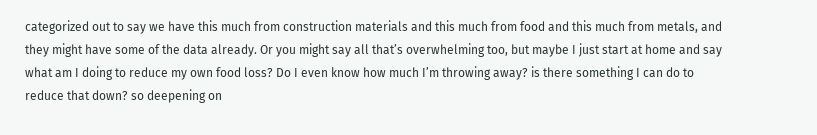categorized out to say we have this much from construction materials and this much from food and this much from metals, and they might have some of the data already. Or you might say all that’s overwhelming too, but maybe I just start at home and say what am I doing to reduce my own food loss? Do I even know how much I’m throwing away? is there something I can do to reduce that down? so deepening on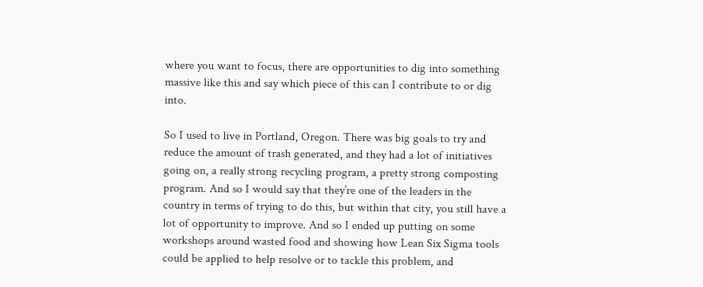where you want to focus, there are opportunities to dig into something massive like this and say which piece of this can I contribute to or dig into.

So I used to live in Portland, Oregon. There was big goals to try and reduce the amount of trash generated, and they had a lot of initiatives going on, a really strong recycling program, a pretty strong composting program. And so I would say that they’re one of the leaders in the country in terms of trying to do this, but within that city, you still have a lot of opportunity to improve. And so I ended up putting on some workshops around wasted food and showing how Lean Six Sigma tools could be applied to help resolve or to tackle this problem, and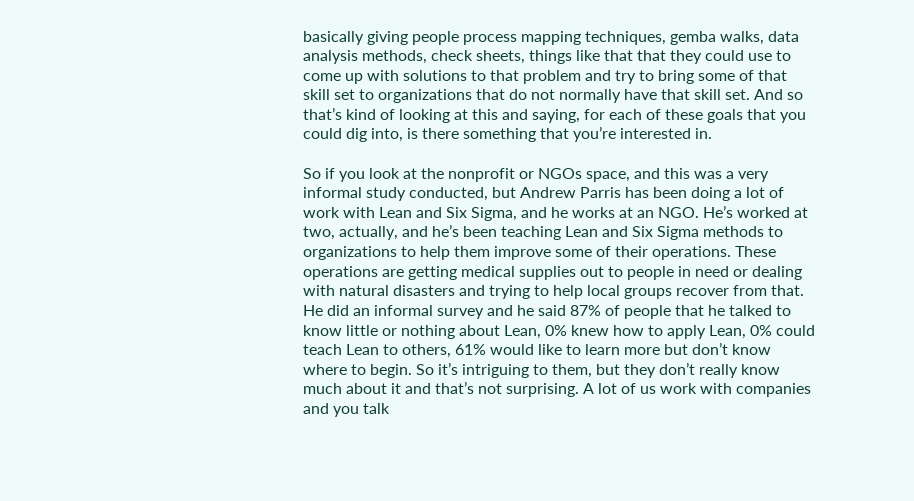basically giving people process mapping techniques, gemba walks, data analysis methods, check sheets, things like that that they could use to come up with solutions to that problem and try to bring some of that skill set to organizations that do not normally have that skill set. And so that’s kind of looking at this and saying, for each of these goals that you could dig into, is there something that you’re interested in.

So if you look at the nonprofit or NGOs space, and this was a very informal study conducted, but Andrew Parris has been doing a lot of work with Lean and Six Sigma, and he works at an NGO. He’s worked at two, actually, and he’s been teaching Lean and Six Sigma methods to organizations to help them improve some of their operations. These operations are getting medical supplies out to people in need or dealing with natural disasters and trying to help local groups recover from that. He did an informal survey and he said 87% of people that he talked to know little or nothing about Lean, 0% knew how to apply Lean, 0% could teach Lean to others, 61% would like to learn more but don’t know where to begin. So it’s intriguing to them, but they don’t really know much about it and that’s not surprising. A lot of us work with companies and you talk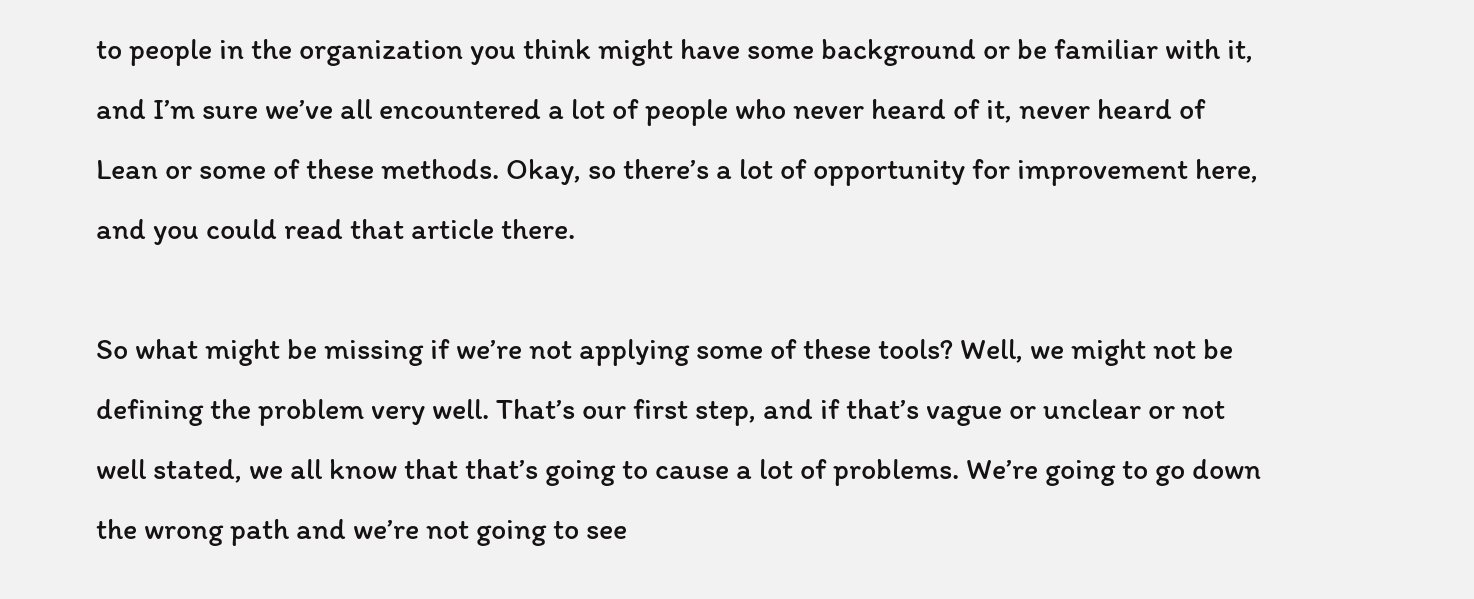to people in the organization you think might have some background or be familiar with it, and I’m sure we’ve all encountered a lot of people who never heard of it, never heard of Lean or some of these methods. Okay, so there’s a lot of opportunity for improvement here, and you could read that article there.

So what might be missing if we’re not applying some of these tools? Well, we might not be defining the problem very well. That’s our first step, and if that’s vague or unclear or not well stated, we all know that that’s going to cause a lot of problems. We’re going to go down the wrong path and we’re not going to see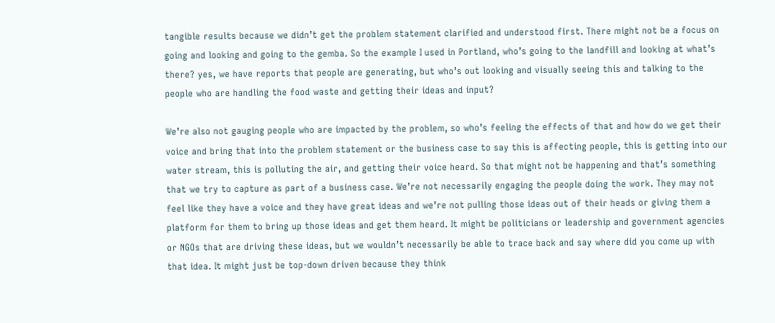tangible results because we didn’t get the problem statement clarified and understood first. There might not be a focus on going and looking and going to the gemba. So the example I used in Portland, who’s going to the landfill and looking at what’s there? yes, we have reports that people are generating, but who’s out looking and visually seeing this and talking to the people who are handling the food waste and getting their ideas and input?

We’re also not gauging people who are impacted by the problem, so who’s feeling the effects of that and how do we get their voice and bring that into the problem statement or the business case to say this is affecting people, this is getting into our water stream, this is polluting the air, and getting their voice heard. So that might not be happening and that’s something that we try to capture as part of a business case. We’re not necessarily engaging the people doing the work. They may not feel like they have a voice and they have great ideas and we’re not pulling those ideas out of their heads or giving them a platform for them to bring up those ideas and get them heard. It might be politicians or leadership and government agencies or NGOs that are driving these ideas, but we wouldn’t necessarily be able to trace back and say where did you come up with that idea. It might just be top-down driven because they think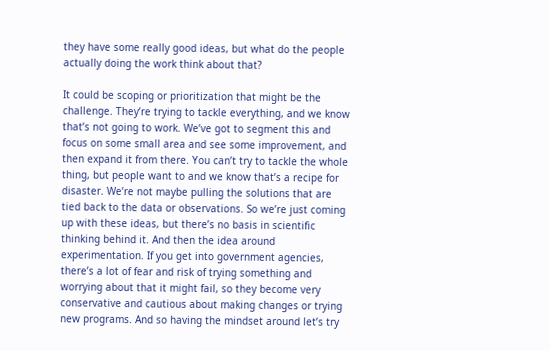they have some really good ideas, but what do the people actually doing the work think about that?

It could be scoping or prioritization that might be the challenge. They’re trying to tackle everything, and we know that’s not going to work. We’ve got to segment this and focus on some small area and see some improvement, and then expand it from there. You can’t try to tackle the whole thing, but people want to and we know that’s a recipe for disaster. We’re not maybe pulling the solutions that are tied back to the data or observations. So we’re just coming up with these ideas, but there’s no basis in scientific thinking behind it. And then the idea around experimentation. If you get into government agencies, there’s a lot of fear and risk of trying something and worrying about that it might fail, so they become very conservative and cautious about making changes or trying new programs. And so having the mindset around let’s try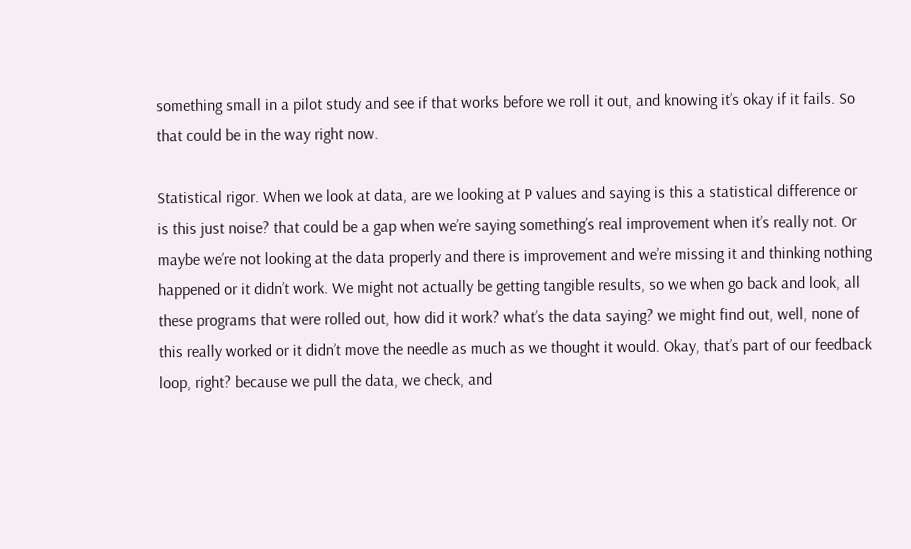something small in a pilot study and see if that works before we roll it out, and knowing it’s okay if it fails. So that could be in the way right now.

Statistical rigor. When we look at data, are we looking at P values and saying is this a statistical difference or is this just noise? that could be a gap when we’re saying something’s real improvement when it’s really not. Or maybe we’re not looking at the data properly and there is improvement and we’re missing it and thinking nothing happened or it didn’t work. We might not actually be getting tangible results, so we when go back and look, all these programs that were rolled out, how did it work? what’s the data saying? we might find out, well, none of this really worked or it didn’t move the needle as much as we thought it would. Okay, that’s part of our feedback loop, right? because we pull the data, we check, and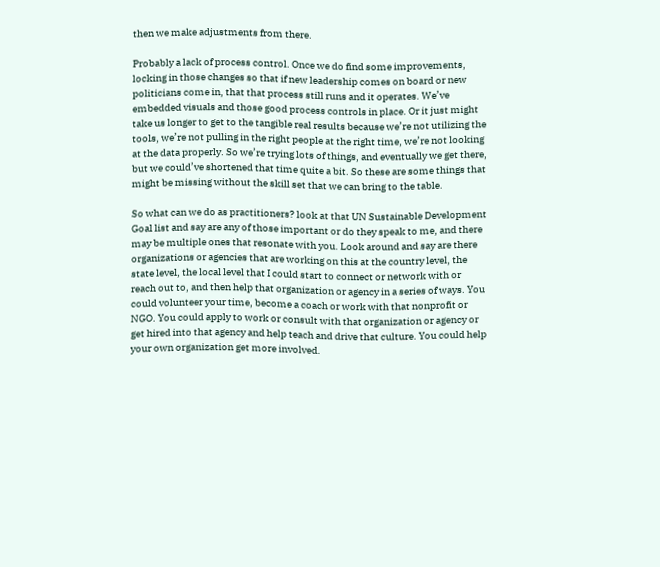then we make adjustments from there.

Probably a lack of process control. Once we do find some improvements, locking in those changes so that if new leadership comes on board or new politicians come in, that that process still runs and it operates. We’ve embedded visuals and those good process controls in place. Or it just might take us longer to get to the tangible real results because we’re not utilizing the tools, we’re not pulling in the right people at the right time, we’re not looking at the data properly. So we’re trying lots of things, and eventually we get there, but we could’ve shortened that time quite a bit. So these are some things that might be missing without the skill set that we can bring to the table.

So what can we do as practitioners? look at that UN Sustainable Development Goal list and say are any of those important or do they speak to me, and there may be multiple ones that resonate with you. Look around and say are there organizations or agencies that are working on this at the country level, the state level, the local level that I could start to connect or network with or reach out to, and then help that organization or agency in a series of ways. You could volunteer your time, become a coach or work with that nonprofit or NGO. You could apply to work or consult with that organization or agency or get hired into that agency and help teach and drive that culture. You could help your own organization get more involved.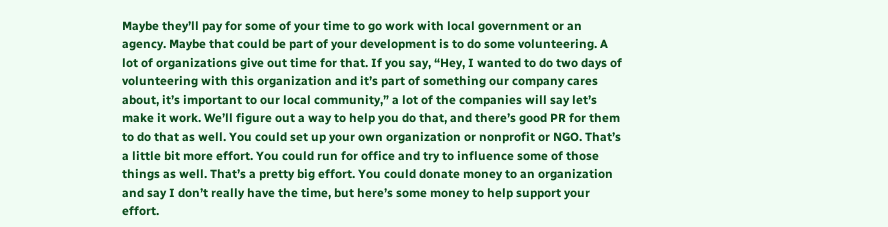Maybe they’ll pay for some of your time to go work with local government or an agency. Maybe that could be part of your development is to do some volunteering. A lot of organizations give out time for that. If you say, “Hey, I wanted to do two days of volunteering with this organization and it’s part of something our company cares about, it’s important to our local community,” a lot of the companies will say let’s make it work. We’ll figure out a way to help you do that, and there’s good PR for them to do that as well. You could set up your own organization or nonprofit or NGO. That’s a little bit more effort. You could run for office and try to influence some of those things as well. That’s a pretty big effort. You could donate money to an organization and say I don’t really have the time, but here’s some money to help support your effort.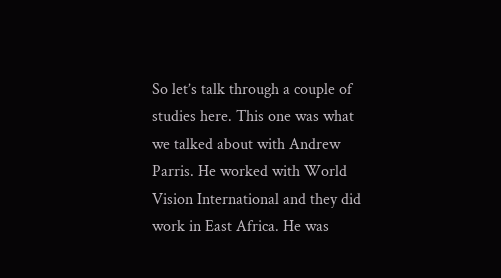So let’s talk through a couple of studies here. This one was what we talked about with Andrew Parris. He worked with World Vision International and they did work in East Africa. He was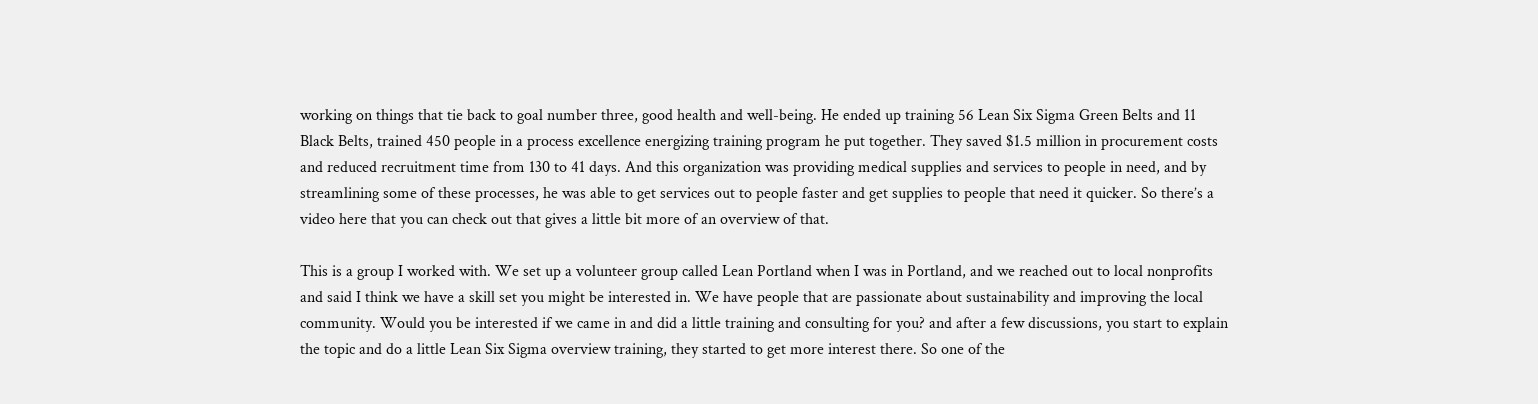working on things that tie back to goal number three, good health and well-being. He ended up training 56 Lean Six Sigma Green Belts and 11 Black Belts, trained 450 people in a process excellence energizing training program he put together. They saved $1.5 million in procurement costs and reduced recruitment time from 130 to 41 days. And this organization was providing medical supplies and services to people in need, and by streamlining some of these processes, he was able to get services out to people faster and get supplies to people that need it quicker. So there’s a video here that you can check out that gives a little bit more of an overview of that.

This is a group I worked with. We set up a volunteer group called Lean Portland when I was in Portland, and we reached out to local nonprofits and said I think we have a skill set you might be interested in. We have people that are passionate about sustainability and improving the local community. Would you be interested if we came in and did a little training and consulting for you? and after a few discussions, you start to explain the topic and do a little Lean Six Sigma overview training, they started to get more interest there. So one of the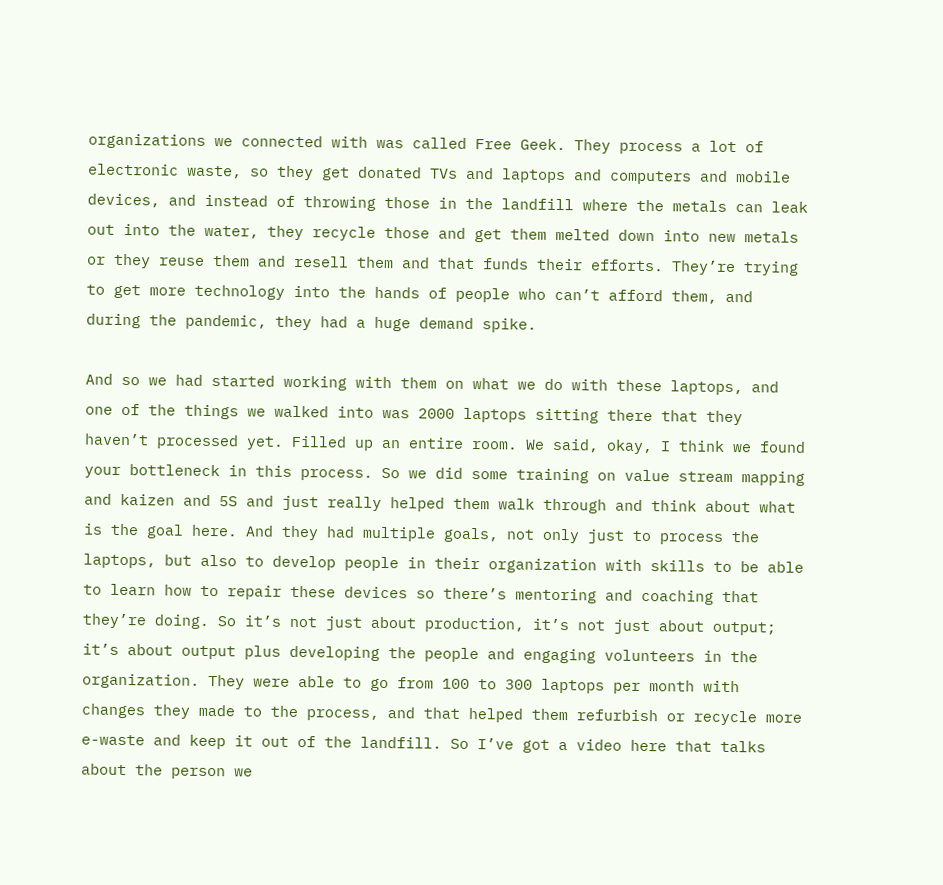organizations we connected with was called Free Geek. They process a lot of electronic waste, so they get donated TVs and laptops and computers and mobile devices, and instead of throwing those in the landfill where the metals can leak out into the water, they recycle those and get them melted down into new metals or they reuse them and resell them and that funds their efforts. They’re trying to get more technology into the hands of people who can’t afford them, and during the pandemic, they had a huge demand spike.

And so we had started working with them on what we do with these laptops, and one of the things we walked into was 2000 laptops sitting there that they haven’t processed yet. Filled up an entire room. We said, okay, I think we found your bottleneck in this process. So we did some training on value stream mapping and kaizen and 5S and just really helped them walk through and think about what is the goal here. And they had multiple goals, not only just to process the laptops, but also to develop people in their organization with skills to be able to learn how to repair these devices so there’s mentoring and coaching that they’re doing. So it’s not just about production, it’s not just about output; it’s about output plus developing the people and engaging volunteers in the organization. They were able to go from 100 to 300 laptops per month with changes they made to the process, and that helped them refurbish or recycle more e-waste and keep it out of the landfill. So I’ve got a video here that talks about the person we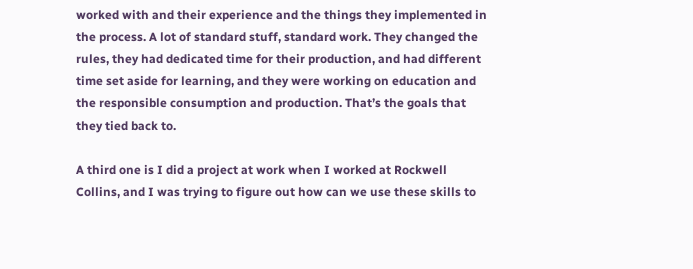worked with and their experience and the things they implemented in the process. A lot of standard stuff, standard work. They changed the rules, they had dedicated time for their production, and had different time set aside for learning, and they were working on education and the responsible consumption and production. That’s the goals that they tied back to.

A third one is I did a project at work when I worked at Rockwell Collins, and I was trying to figure out how can we use these skills to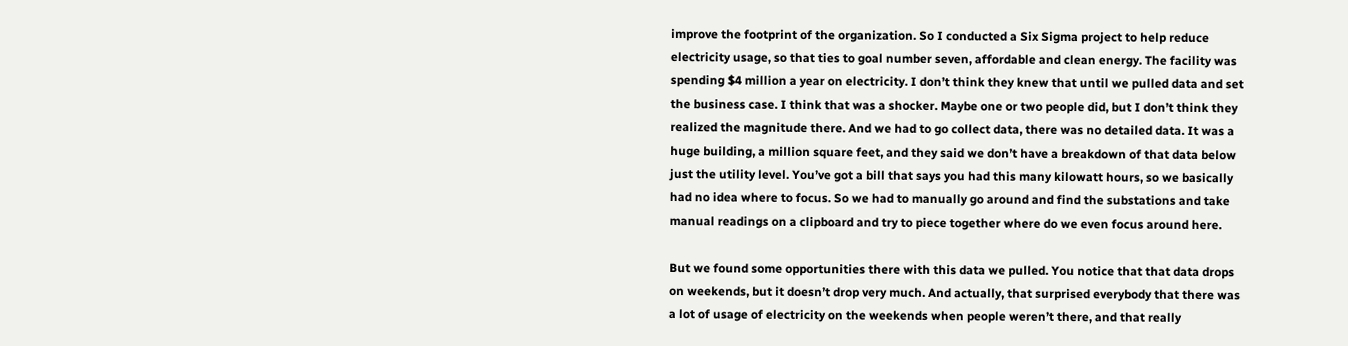improve the footprint of the organization. So I conducted a Six Sigma project to help reduce electricity usage, so that ties to goal number seven, affordable and clean energy. The facility was spending $4 million a year on electricity. I don’t think they knew that until we pulled data and set the business case. I think that was a shocker. Maybe one or two people did, but I don’t think they realized the magnitude there. And we had to go collect data, there was no detailed data. It was a huge building, a million square feet, and they said we don’t have a breakdown of that data below just the utility level. You’ve got a bill that says you had this many kilowatt hours, so we basically had no idea where to focus. So we had to manually go around and find the substations and take manual readings on a clipboard and try to piece together where do we even focus around here.

But we found some opportunities there with this data we pulled. You notice that that data drops on weekends, but it doesn’t drop very much. And actually, that surprised everybody that there was a lot of usage of electricity on the weekends when people weren’t there, and that really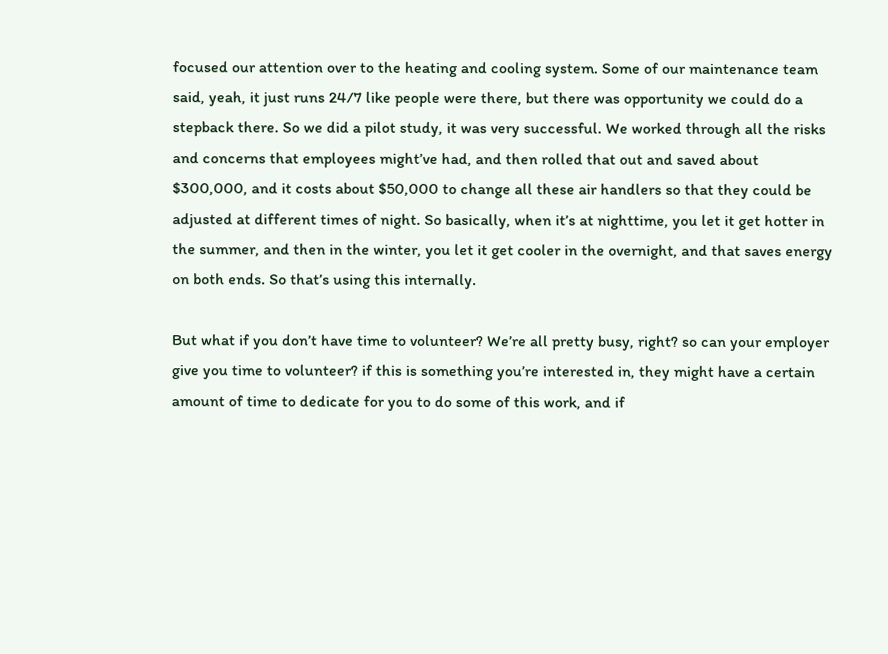focused our attention over to the heating and cooling system. Some of our maintenance team said, yeah, it just runs 24/7 like people were there, but there was opportunity we could do a stepback there. So we did a pilot study, it was very successful. We worked through all the risks and concerns that employees might’ve had, and then rolled that out and saved about $300,000, and it costs about $50,000 to change all these air handlers so that they could be adjusted at different times of night. So basically, when it’s at nighttime, you let it get hotter in the summer, and then in the winter, you let it get cooler in the overnight, and that saves energy on both ends. So that’s using this internally.

But what if you don’t have time to volunteer? We’re all pretty busy, right? so can your employer give you time to volunteer? if this is something you’re interested in, they might have a certain amount of time to dedicate for you to do some of this work, and if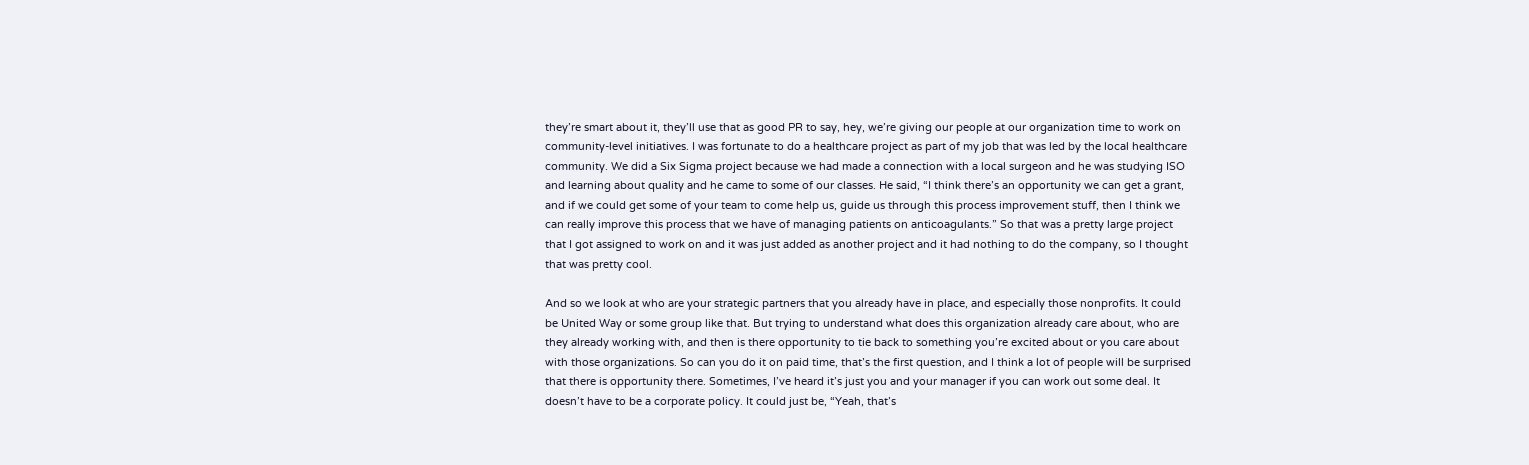they’re smart about it, they’ll use that as good PR to say, hey, we’re giving our people at our organization time to work on community-level initiatives. I was fortunate to do a healthcare project as part of my job that was led by the local healthcare community. We did a Six Sigma project because we had made a connection with a local surgeon and he was studying ISO and learning about quality and he came to some of our classes. He said, “I think there’s an opportunity we can get a grant, and if we could get some of your team to come help us, guide us through this process improvement stuff, then I think we can really improve this process that we have of managing patients on anticoagulants.” So that was a pretty large project that I got assigned to work on and it was just added as another project and it had nothing to do the company, so I thought that was pretty cool.

And so we look at who are your strategic partners that you already have in place, and especially those nonprofits. It could be United Way or some group like that. But trying to understand what does this organization already care about, who are they already working with, and then is there opportunity to tie back to something you’re excited about or you care about with those organizations. So can you do it on paid time, that’s the first question, and I think a lot of people will be surprised that there is opportunity there. Sometimes, I’ve heard it’s just you and your manager if you can work out some deal. It doesn’t have to be a corporate policy. It could just be, “Yeah, that’s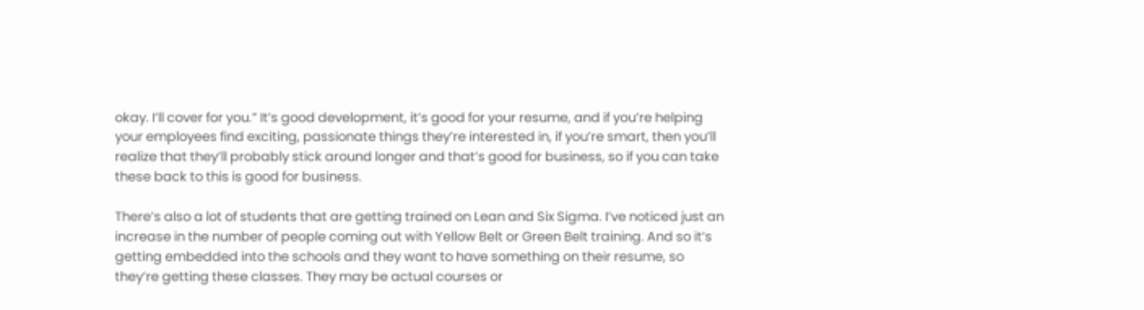okay. I’ll cover for you.” It’s good development, it’s good for your resume, and if you’re helping your employees find exciting, passionate things they’re interested in, if you’re smart, then you’ll realize that they’ll probably stick around longer and that’s good for business, so if you can take these back to this is good for business.

There’s also a lot of students that are getting trained on Lean and Six Sigma. I’ve noticed just an increase in the number of people coming out with Yellow Belt or Green Belt training. And so it’s getting embedded into the schools and they want to have something on their resume, so they’re getting these classes. They may be actual courses or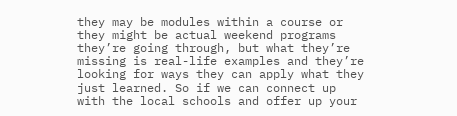they may be modules within a course or they might be actual weekend programs they’re going through, but what they’re missing is real-life examples and they’re looking for ways they can apply what they just learned. So if we can connect up with the local schools and offer up your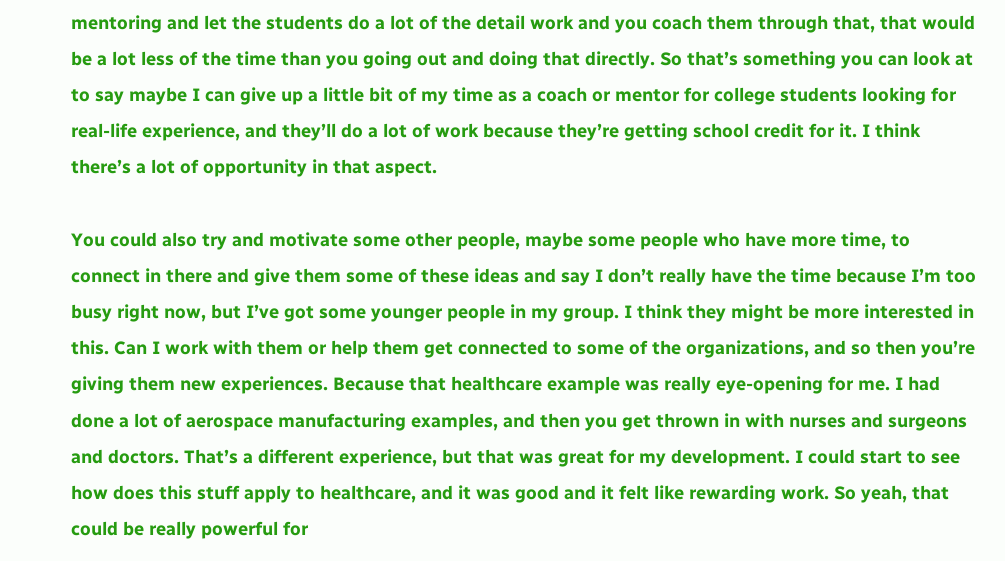mentoring and let the students do a lot of the detail work and you coach them through that, that would be a lot less of the time than you going out and doing that directly. So that’s something you can look at to say maybe I can give up a little bit of my time as a coach or mentor for college students looking for real-life experience, and they’ll do a lot of work because they’re getting school credit for it. I think there’s a lot of opportunity in that aspect.

You could also try and motivate some other people, maybe some people who have more time, to connect in there and give them some of these ideas and say I don’t really have the time because I’m too busy right now, but I’ve got some younger people in my group. I think they might be more interested in this. Can I work with them or help them get connected to some of the organizations, and so then you’re giving them new experiences. Because that healthcare example was really eye-opening for me. I had done a lot of aerospace manufacturing examples, and then you get thrown in with nurses and surgeons and doctors. That’s a different experience, but that was great for my development. I could start to see how does this stuff apply to healthcare, and it was good and it felt like rewarding work. So yeah, that could be really powerful for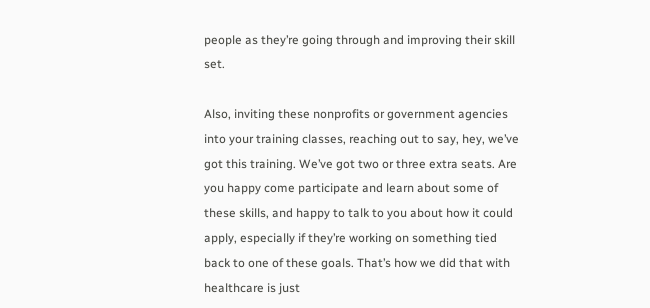people as they’re going through and improving their skill set.

Also, inviting these nonprofits or government agencies into your training classes, reaching out to say, hey, we’ve got this training. We’ve got two or three extra seats. Are you happy come participate and learn about some of these skills, and happy to talk to you about how it could apply, especially if they’re working on something tied back to one of these goals. That’s how we did that with healthcare is just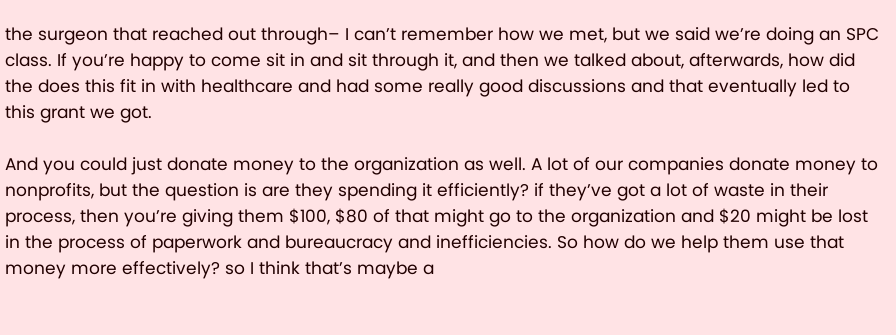the surgeon that reached out through– I can’t remember how we met, but we said we’re doing an SPC class. If you’re happy to come sit in and sit through it, and then we talked about, afterwards, how did the does this fit in with healthcare and had some really good discussions and that eventually led to this grant we got.

And you could just donate money to the organization as well. A lot of our companies donate money to nonprofits, but the question is are they spending it efficiently? if they’ve got a lot of waste in their process, then you’re giving them $100, $80 of that might go to the organization and $20 might be lost in the process of paperwork and bureaucracy and inefficiencies. So how do we help them use that money more effectively? so I think that’s maybe a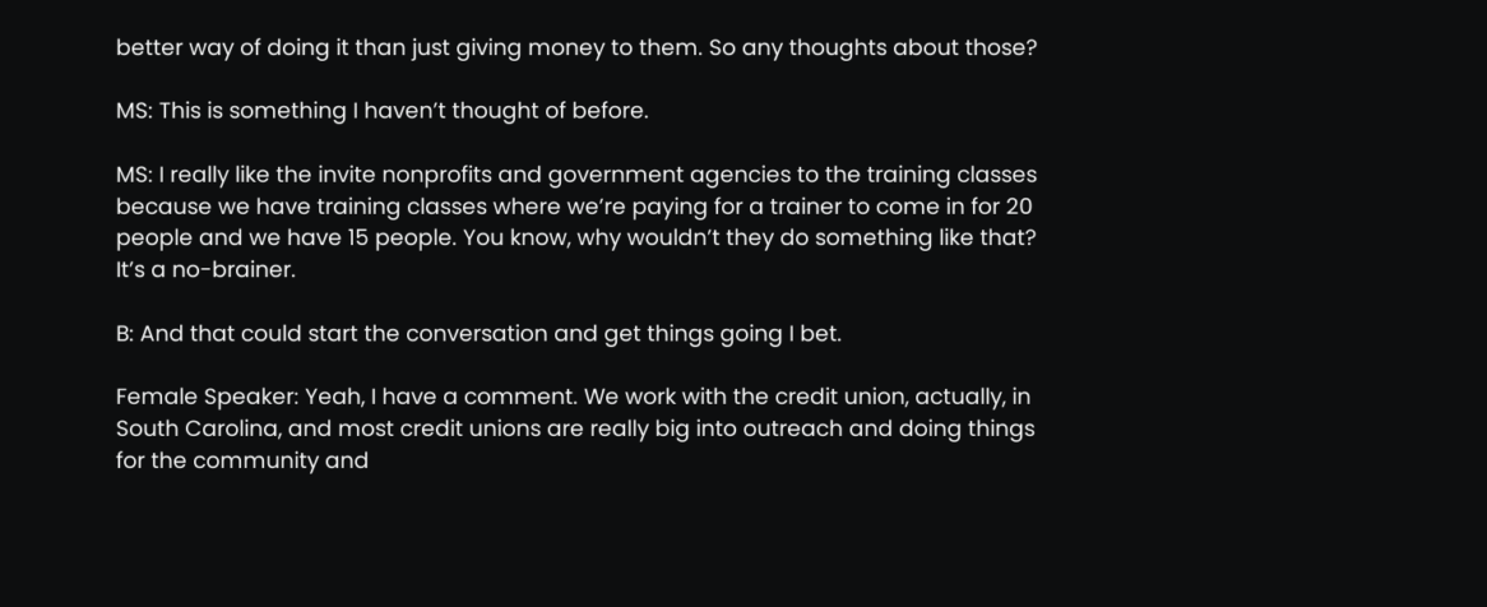better way of doing it than just giving money to them. So any thoughts about those?

MS: This is something I haven’t thought of before.

MS: I really like the invite nonprofits and government agencies to the training classes because we have training classes where we’re paying for a trainer to come in for 20 people and we have 15 people. You know, why wouldn’t they do something like that? It’s a no-brainer.

B: And that could start the conversation and get things going I bet.

Female Speaker: Yeah, I have a comment. We work with the credit union, actually, in South Carolina, and most credit unions are really big into outreach and doing things for the community and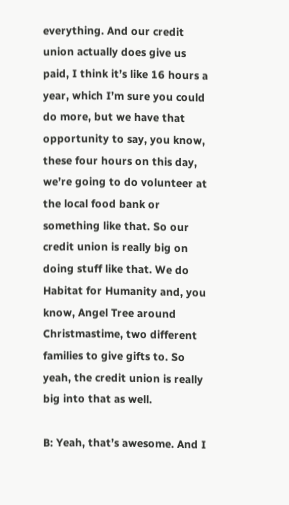everything. And our credit union actually does give us paid, I think it’s like 16 hours a year, which I’m sure you could do more, but we have that opportunity to say, you know, these four hours on this day, we’re going to do volunteer at the local food bank or something like that. So our credit union is really big on doing stuff like that. We do Habitat for Humanity and, you know, Angel Tree around Christmastime, two different families to give gifts to. So yeah, the credit union is really big into that as well.

B: Yeah, that’s awesome. And I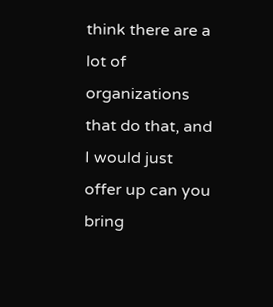think there are a lot of organizations that do that, and I would just offer up can you bring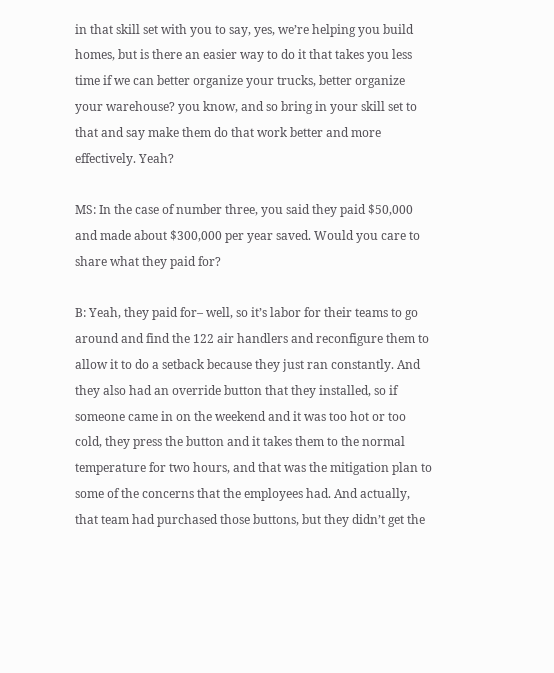in that skill set with you to say, yes, we’re helping you build homes, but is there an easier way to do it that takes you less time if we can better organize your trucks, better organize your warehouse? you know, and so bring in your skill set to that and say make them do that work better and more effectively. Yeah?

MS: In the case of number three, you said they paid $50,000 and made about $300,000 per year saved. Would you care to share what they paid for?

B: Yeah, they paid for– well, so it’s labor for their teams to go around and find the 122 air handlers and reconfigure them to allow it to do a setback because they just ran constantly. And they also had an override button that they installed, so if someone came in on the weekend and it was too hot or too cold, they press the button and it takes them to the normal temperature for two hours, and that was the mitigation plan to some of the concerns that the employees had. And actually, that team had purchased those buttons, but they didn’t get the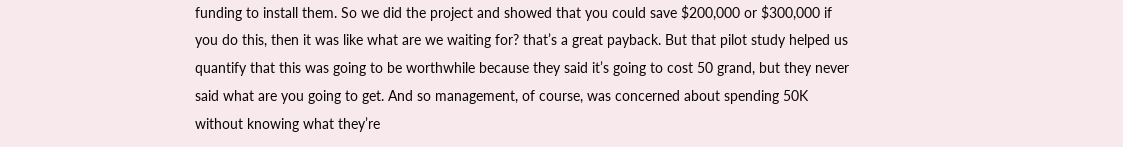funding to install them. So we did the project and showed that you could save $200,000 or $300,000 if you do this, then it was like what are we waiting for? that’s a great payback. But that pilot study helped us quantify that this was going to be worthwhile because they said it’s going to cost 50 grand, but they never said what are you going to get. And so management, of course, was concerned about spending 50K without knowing what they’re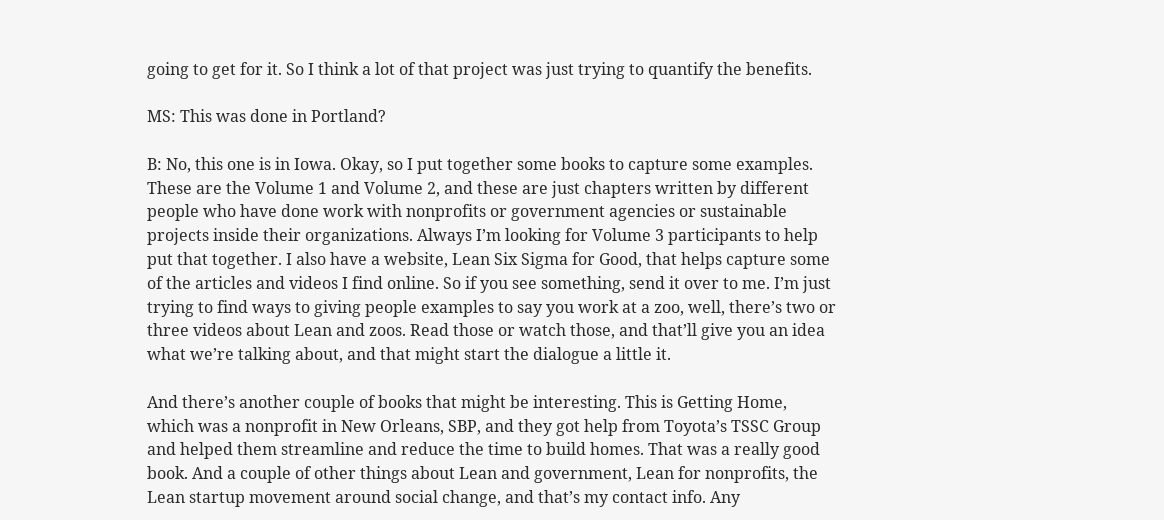going to get for it. So I think a lot of that project was just trying to quantify the benefits.

MS: This was done in Portland?

B: No, this one is in Iowa. Okay, so I put together some books to capture some examples. These are the Volume 1 and Volume 2, and these are just chapters written by different people who have done work with nonprofits or government agencies or sustainable projects inside their organizations. Always I’m looking for Volume 3 participants to help put that together. I also have a website, Lean Six Sigma for Good, that helps capture some of the articles and videos I find online. So if you see something, send it over to me. I’m just trying to find ways to giving people examples to say you work at a zoo, well, there’s two or three videos about Lean and zoos. Read those or watch those, and that’ll give you an idea what we’re talking about, and that might start the dialogue a little it.

And there’s another couple of books that might be interesting. This is Getting Home, which was a nonprofit in New Orleans, SBP, and they got help from Toyota’s TSSC Group and helped them streamline and reduce the time to build homes. That was a really good book. And a couple of other things about Lean and government, Lean for nonprofits, the Lean startup movement around social change, and that’s my contact info. Any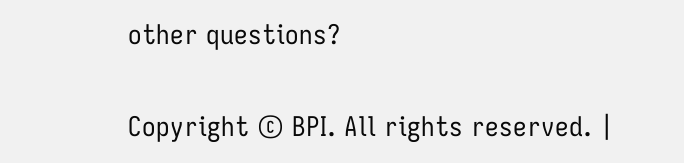other questions?

Copyright © BPI. All rights reserved. |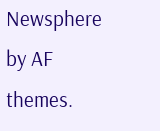Newsphere by AF themes.